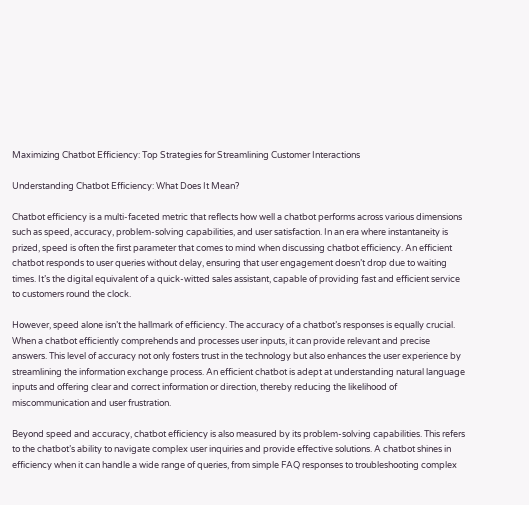Maximizing Chatbot Efficiency: Top Strategies for Streamlining Customer Interactions

Understanding Chatbot Efficiency: What Does It Mean?

Chatbot efficiency is a multi-faceted metric that reflects how well a chatbot performs across various dimensions such as speed, accuracy, problem-solving capabilities, and user satisfaction. In an era where instantaneity is prized, speed is often the first parameter that comes to mind when discussing chatbot efficiency. An efficient chatbot responds to user queries without delay, ensuring that user engagement doesn’t drop due to waiting times. It’s the digital equivalent of a quick-witted sales assistant, capable of providing fast and efficient service to customers round the clock.

However, speed alone isn’t the hallmark of efficiency. The accuracy of a chatbot’s responses is equally crucial. When a chatbot efficiently comprehends and processes user inputs, it can provide relevant and precise answers. This level of accuracy not only fosters trust in the technology but also enhances the user experience by streamlining the information exchange process. An efficient chatbot is adept at understanding natural language inputs and offering clear and correct information or direction, thereby reducing the likelihood of miscommunication and user frustration.

Beyond speed and accuracy, chatbot efficiency is also measured by its problem-solving capabilities. This refers to the chatbot’s ability to navigate complex user inquiries and provide effective solutions. A chatbot shines in efficiency when it can handle a wide range of queries, from simple FAQ responses to troubleshooting complex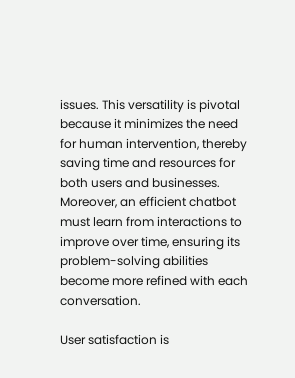issues. This versatility is pivotal because it minimizes the need for human intervention, thereby saving time and resources for both users and businesses. Moreover, an efficient chatbot must learn from interactions to improve over time, ensuring its problem-solving abilities become more refined with each conversation.

User satisfaction is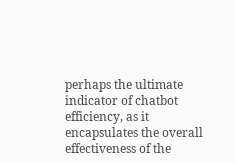perhaps the ultimate indicator of chatbot efficiency, as it encapsulates the overall effectiveness of the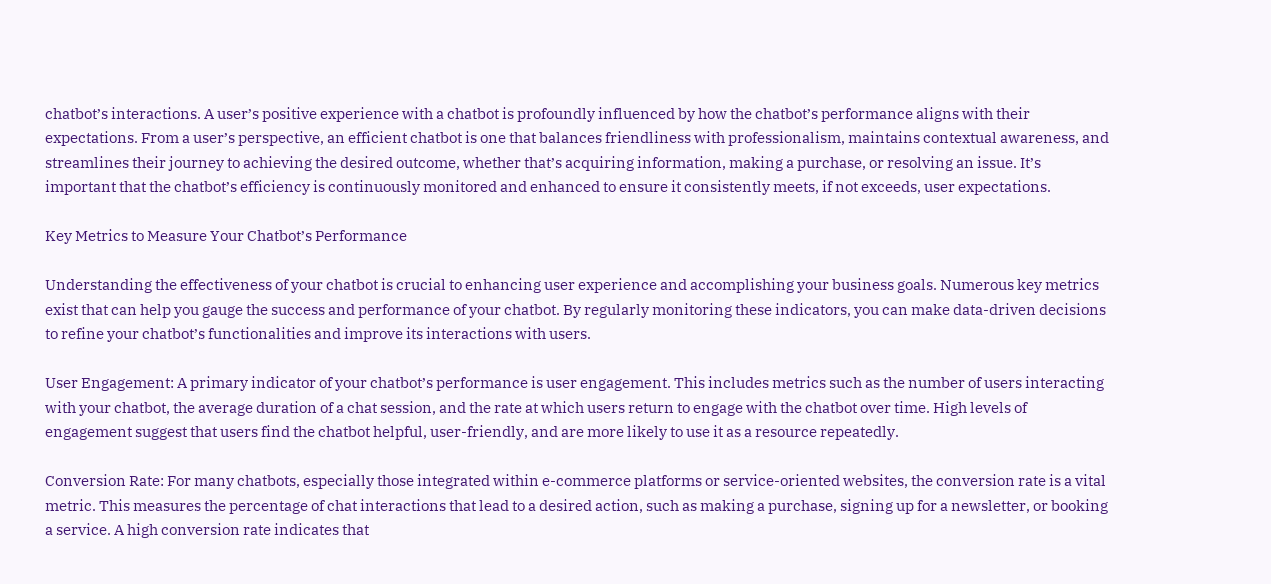chatbot’s interactions. A user’s positive experience with a chatbot is profoundly influenced by how the chatbot’s performance aligns with their expectations. From a user’s perspective, an efficient chatbot is one that balances friendliness with professionalism, maintains contextual awareness, and streamlines their journey to achieving the desired outcome, whether that’s acquiring information, making a purchase, or resolving an issue. It’s important that the chatbot’s efficiency is continuously monitored and enhanced to ensure it consistently meets, if not exceeds, user expectations.

Key Metrics to Measure Your Chatbot’s Performance

Understanding the effectiveness of your chatbot is crucial to enhancing user experience and accomplishing your business goals. Numerous key metrics exist that can help you gauge the success and performance of your chatbot. By regularly monitoring these indicators, you can make data-driven decisions to refine your chatbot’s functionalities and improve its interactions with users.

User Engagement: A primary indicator of your chatbot’s performance is user engagement. This includes metrics such as the number of users interacting with your chatbot, the average duration of a chat session, and the rate at which users return to engage with the chatbot over time. High levels of engagement suggest that users find the chatbot helpful, user-friendly, and are more likely to use it as a resource repeatedly.

Conversion Rate: For many chatbots, especially those integrated within e-commerce platforms or service-oriented websites, the conversion rate is a vital metric. This measures the percentage of chat interactions that lead to a desired action, such as making a purchase, signing up for a newsletter, or booking a service. A high conversion rate indicates that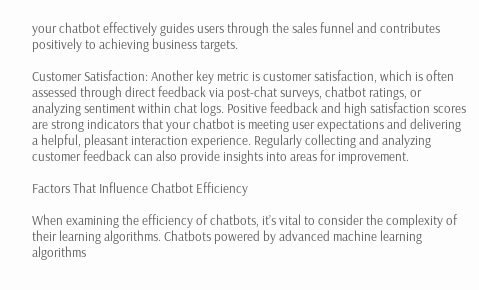your chatbot effectively guides users through the sales funnel and contributes positively to achieving business targets.

Customer Satisfaction: Another key metric is customer satisfaction, which is often assessed through direct feedback via post-chat surveys, chatbot ratings, or analyzing sentiment within chat logs. Positive feedback and high satisfaction scores are strong indicators that your chatbot is meeting user expectations and delivering a helpful, pleasant interaction experience. Regularly collecting and analyzing customer feedback can also provide insights into areas for improvement.

Factors That Influence Chatbot Efficiency

When examining the efficiency of chatbots, it’s vital to consider the complexity of their learning algorithms. Chatbots powered by advanced machine learning algorithms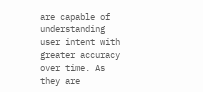are capable of understanding user intent with greater accuracy over time. As they are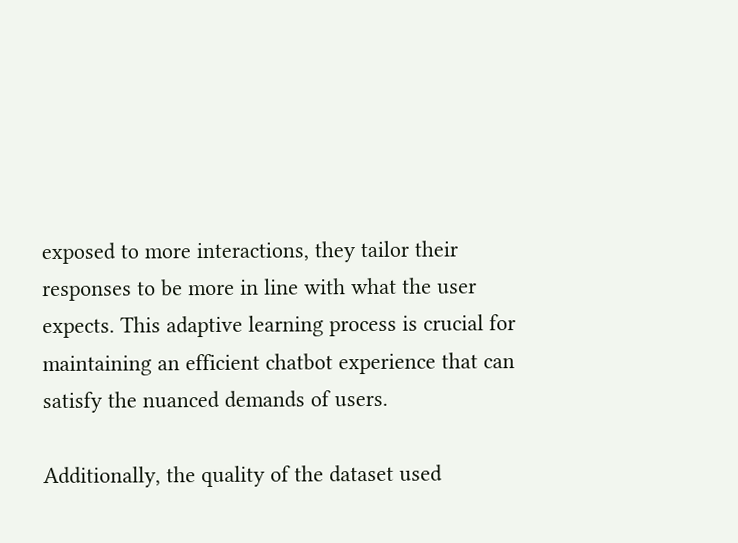exposed to more interactions, they tailor their responses to be more in line with what the user expects. This adaptive learning process is crucial for maintaining an efficient chatbot experience that can satisfy the nuanced demands of users.

Additionally, the quality of the dataset used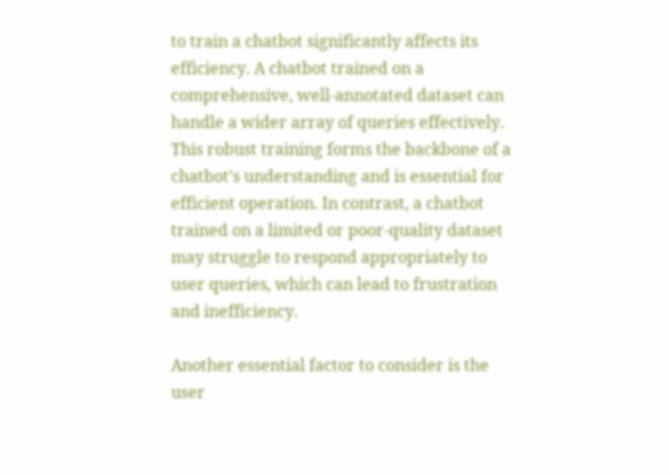to train a chatbot significantly affects its efficiency. A chatbot trained on a comprehensive, well-annotated dataset can handle a wider array of queries effectively. This robust training forms the backbone of a chatbot’s understanding and is essential for efficient operation. In contrast, a chatbot trained on a limited or poor-quality dataset may struggle to respond appropriately to user queries, which can lead to frustration and inefficiency.

Another essential factor to consider is the user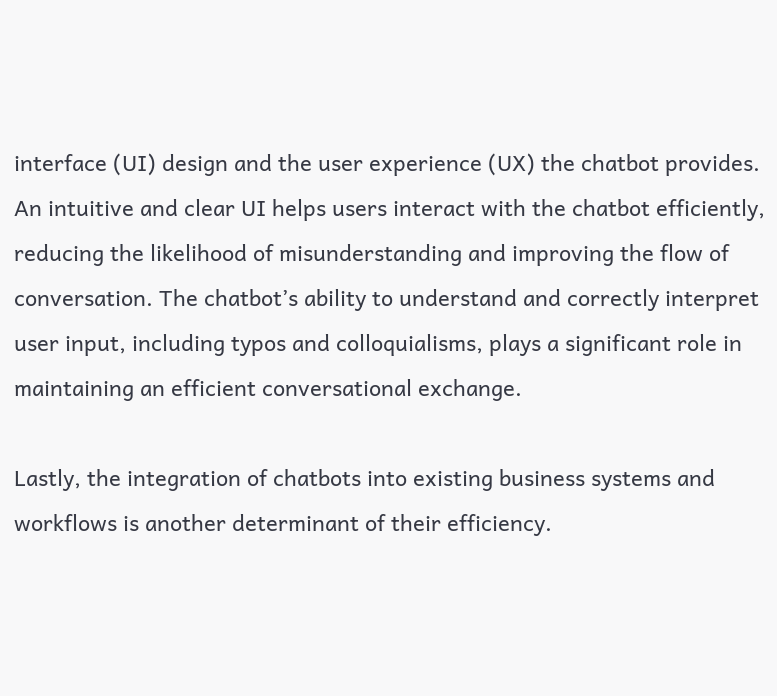interface (UI) design and the user experience (UX) the chatbot provides. An intuitive and clear UI helps users interact with the chatbot efficiently, reducing the likelihood of misunderstanding and improving the flow of conversation. The chatbot’s ability to understand and correctly interpret user input, including typos and colloquialisms, plays a significant role in maintaining an efficient conversational exchange.

Lastly, the integration of chatbots into existing business systems and workflows is another determinant of their efficiency.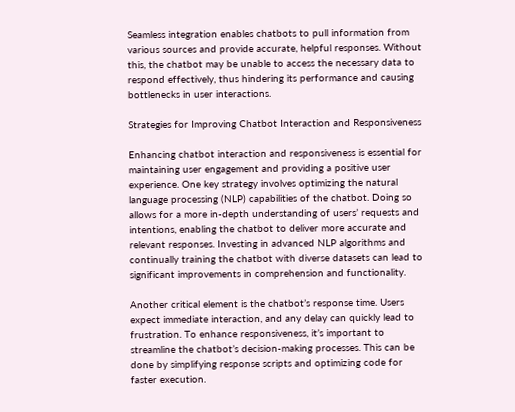Seamless integration enables chatbots to pull information from various sources and provide accurate, helpful responses. Without this, the chatbot may be unable to access the necessary data to respond effectively, thus hindering its performance and causing bottlenecks in user interactions.

Strategies for Improving Chatbot Interaction and Responsiveness

Enhancing chatbot interaction and responsiveness is essential for maintaining user engagement and providing a positive user experience. One key strategy involves optimizing the natural language processing (NLP) capabilities of the chatbot. Doing so allows for a more in-depth understanding of users’ requests and intentions, enabling the chatbot to deliver more accurate and relevant responses. Investing in advanced NLP algorithms and continually training the chatbot with diverse datasets can lead to significant improvements in comprehension and functionality.

Another critical element is the chatbot’s response time. Users expect immediate interaction, and any delay can quickly lead to frustration. To enhance responsiveness, it’s important to streamline the chatbot’s decision-making processes. This can be done by simplifying response scripts and optimizing code for faster execution.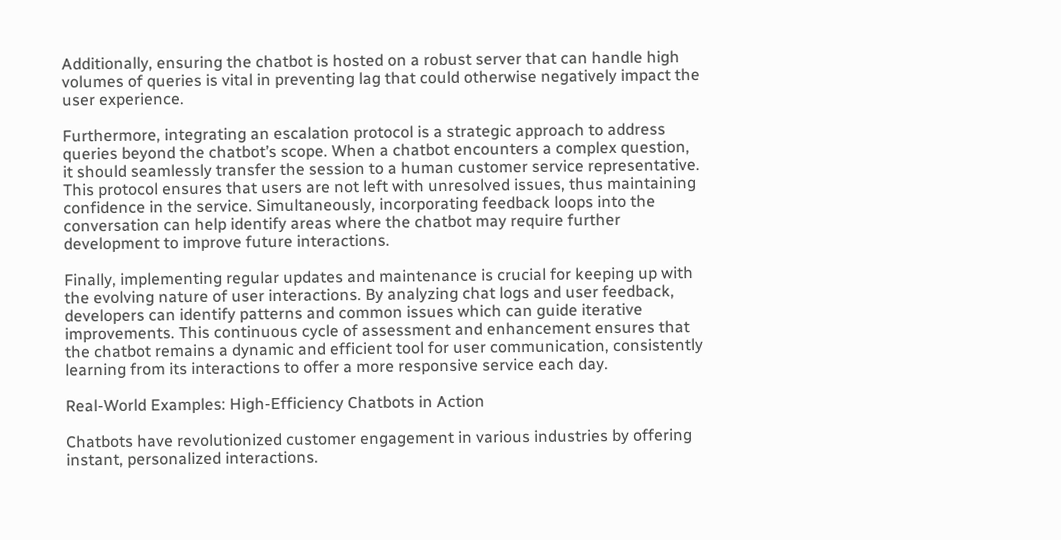Additionally, ensuring the chatbot is hosted on a robust server that can handle high volumes of queries is vital in preventing lag that could otherwise negatively impact the user experience.

Furthermore, integrating an escalation protocol is a strategic approach to address queries beyond the chatbot’s scope. When a chatbot encounters a complex question, it should seamlessly transfer the session to a human customer service representative. This protocol ensures that users are not left with unresolved issues, thus maintaining confidence in the service. Simultaneously, incorporating feedback loops into the conversation can help identify areas where the chatbot may require further development to improve future interactions.

Finally, implementing regular updates and maintenance is crucial for keeping up with the evolving nature of user interactions. By analyzing chat logs and user feedback, developers can identify patterns and common issues which can guide iterative improvements. This continuous cycle of assessment and enhancement ensures that the chatbot remains a dynamic and efficient tool for user communication, consistently learning from its interactions to offer a more responsive service each day.

Real-World Examples: High-Efficiency Chatbots in Action

Chatbots have revolutionized customer engagement in various industries by offering instant, personalized interactions.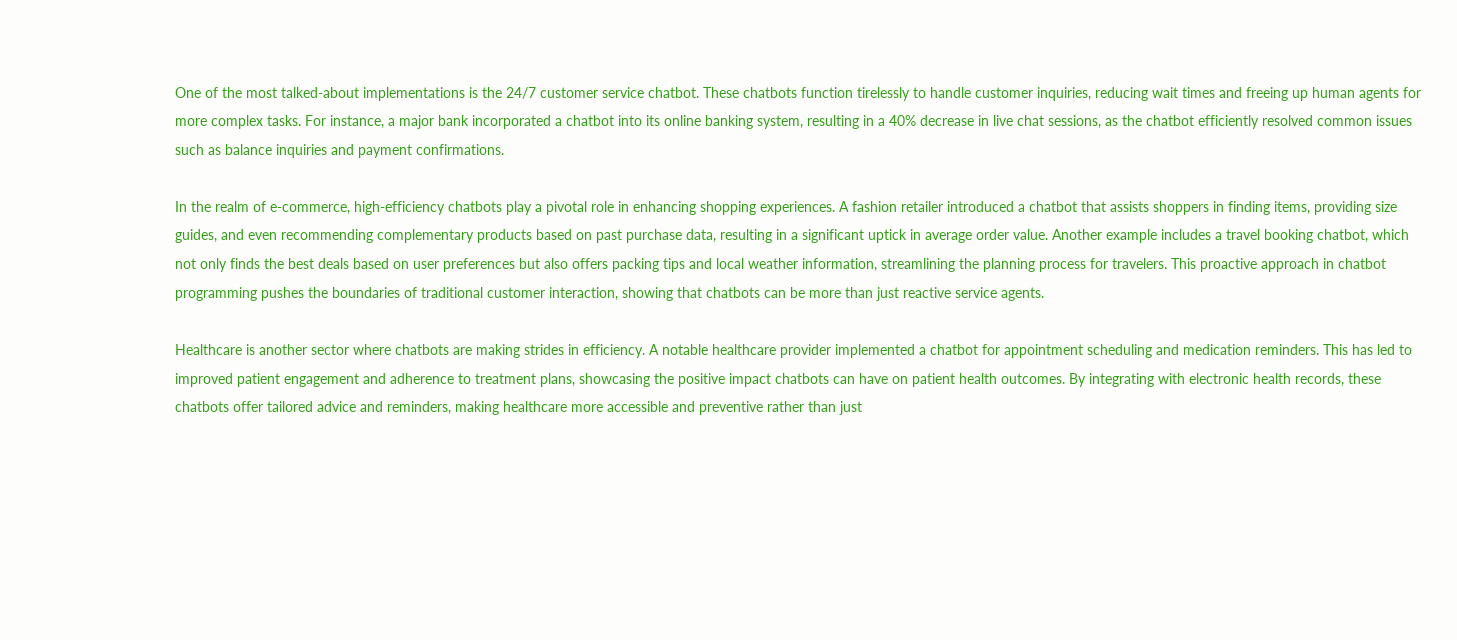One of the most talked-about implementations is the 24/7 customer service chatbot. These chatbots function tirelessly to handle customer inquiries, reducing wait times and freeing up human agents for more complex tasks. For instance, a major bank incorporated a chatbot into its online banking system, resulting in a 40% decrease in live chat sessions, as the chatbot efficiently resolved common issues such as balance inquiries and payment confirmations.

In the realm of e-commerce, high-efficiency chatbots play a pivotal role in enhancing shopping experiences. A fashion retailer introduced a chatbot that assists shoppers in finding items, providing size guides, and even recommending complementary products based on past purchase data, resulting in a significant uptick in average order value. Another example includes a travel booking chatbot, which not only finds the best deals based on user preferences but also offers packing tips and local weather information, streamlining the planning process for travelers. This proactive approach in chatbot programming pushes the boundaries of traditional customer interaction, showing that chatbots can be more than just reactive service agents.

Healthcare is another sector where chatbots are making strides in efficiency. A notable healthcare provider implemented a chatbot for appointment scheduling and medication reminders. This has led to improved patient engagement and adherence to treatment plans, showcasing the positive impact chatbots can have on patient health outcomes. By integrating with electronic health records, these chatbots offer tailored advice and reminders, making healthcare more accessible and preventive rather than just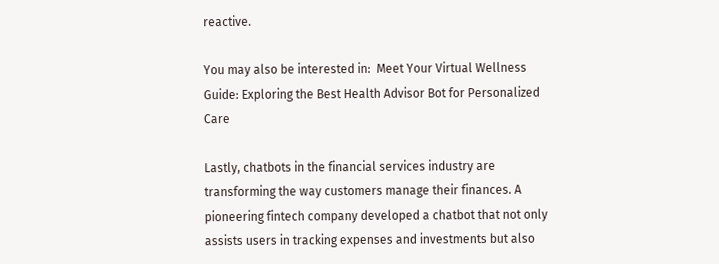reactive.

You may also be interested in:  Meet Your Virtual Wellness Guide: Exploring the Best Health Advisor Bot for Personalized Care

Lastly, chatbots in the financial services industry are transforming the way customers manage their finances. A pioneering fintech company developed a chatbot that not only assists users in tracking expenses and investments but also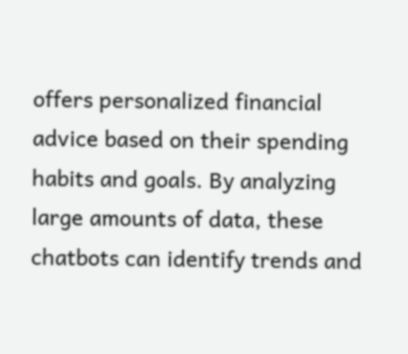offers personalized financial advice based on their spending habits and goals. By analyzing large amounts of data, these chatbots can identify trends and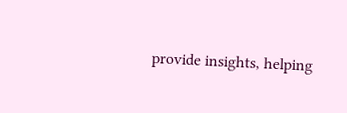provide insights, helping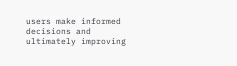users make informed decisions and ultimately improving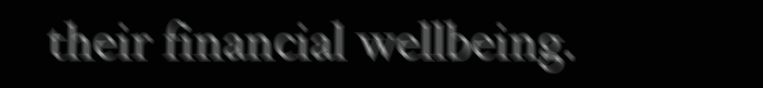their financial wellbeing.